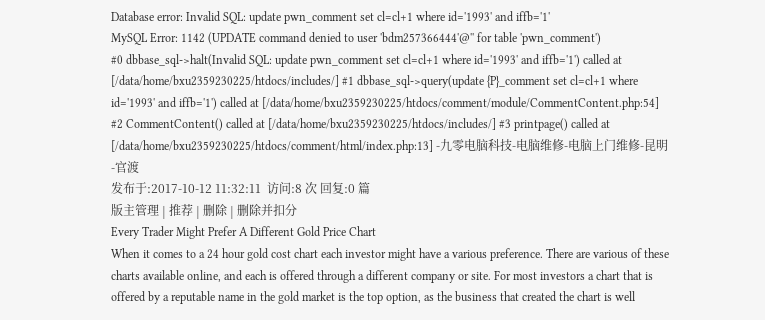Database error: Invalid SQL: update pwn_comment set cl=cl+1 where id='1993' and iffb='1'
MySQL Error: 1142 (UPDATE command denied to user 'bdm257366444'@'' for table 'pwn_comment')
#0 dbbase_sql->halt(Invalid SQL: update pwn_comment set cl=cl+1 where id='1993' and iffb='1') called at [/data/home/bxu2359230225/htdocs/includes/] #1 dbbase_sql->query(update {P}_comment set cl=cl+1 where id='1993' and iffb='1') called at [/data/home/bxu2359230225/htdocs/comment/module/CommentContent.php:54] #2 CommentContent() called at [/data/home/bxu2359230225/htdocs/includes/] #3 printpage() called at [/data/home/bxu2359230225/htdocs/comment/html/index.php:13] -九零电脑科技-电脑维修-电脑上门维修-昆明-官渡
发布于:2017-10-12 11:32:11  访问:8 次 回复:0 篇
版主管理 | 推荐 | 删除 | 删除并扣分
Every Trader Might Prefer A Different Gold Price Chart
When it comes to a 24 hour gold cost chart each investor might have a various preference. There are various of these charts available online, and each is offered through a different company or site. For most investors a chart that is offered by a reputable name in the gold market is the top option, as the business that created the chart is well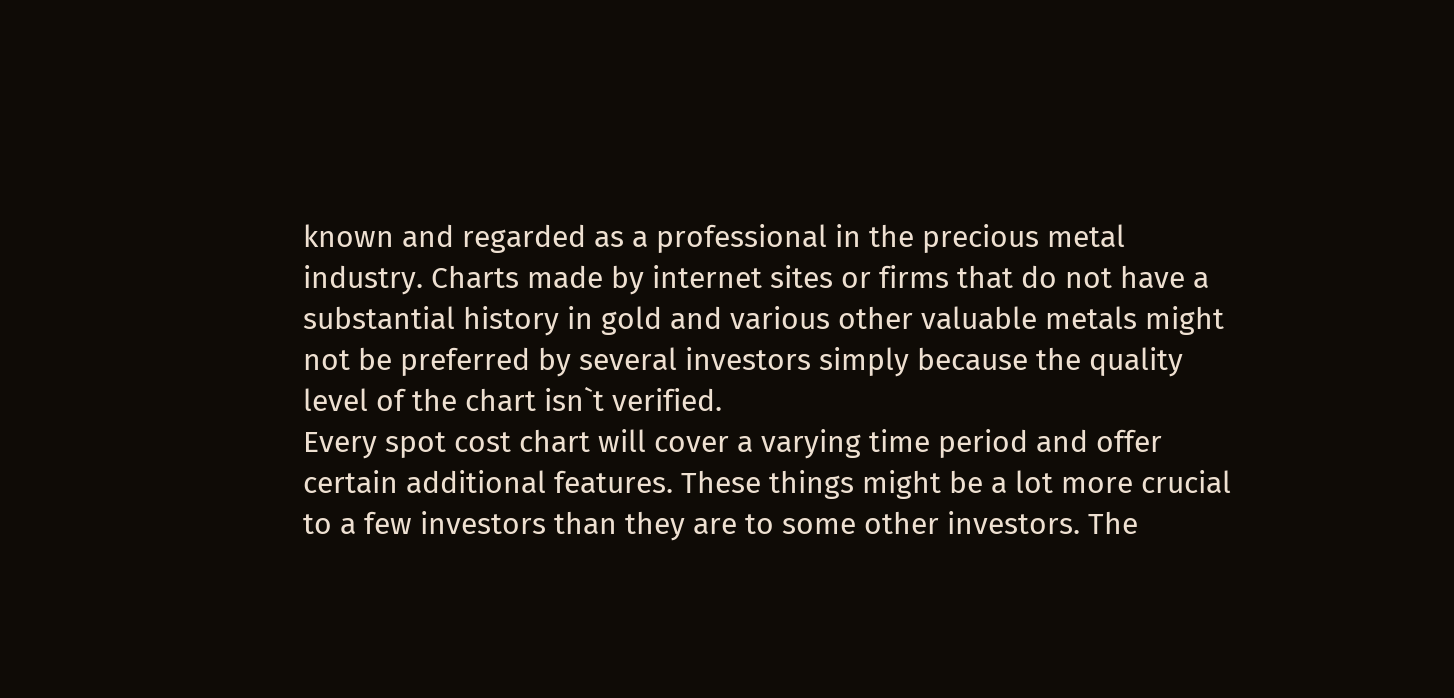known and regarded as a professional in the precious metal industry. Charts made by internet sites or firms that do not have a substantial history in gold and various other valuable metals might not be preferred by several investors simply because the quality level of the chart isn`t verified.
Every spot cost chart will cover a varying time period and offer certain additional features. These things might be a lot more crucial to a few investors than they are to some other investors. The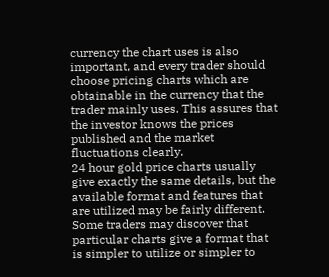currency the chart uses is also important, and every trader should choose pricing charts which are obtainable in the currency that the trader mainly uses. This assures that the investor knows the prices published and the market fluctuations clearly.
24 hour gold price charts usually give exactly the same details, but the available format and features that are utilized may be fairly different. Some traders may discover that particular charts give a format that is simpler to utilize or simpler to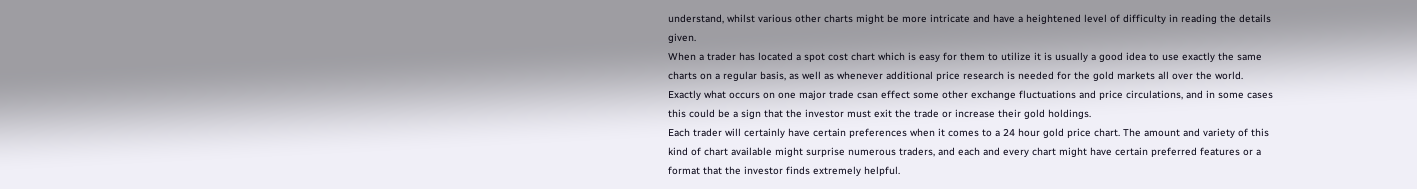understand, whilst various other charts might be more intricate and have a heightened level of difficulty in reading the details given.
When a trader has located a spot cost chart which is easy for them to utilize it is usually a good idea to use exactly the same charts on a regular basis, as well as whenever additional price research is needed for the gold markets all over the world. Exactly what occurs on one major trade csan effect some other exchange fluctuations and price circulations, and in some cases this could be a sign that the investor must exit the trade or increase their gold holdings.
Each trader will certainly have certain preferences when it comes to a 24 hour gold price chart. The amount and variety of this kind of chart available might surprise numerous traders, and each and every chart might have certain preferred features or a format that the investor finds extremely helpful.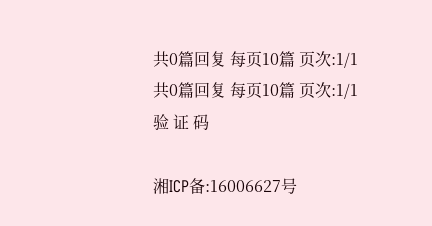共0篇回复 每页10篇 页次:1/1
共0篇回复 每页10篇 页次:1/1
验 证 码

湘ICP备:16006627号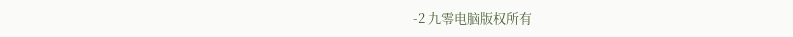-2 九零电脑版权所有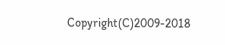Copyright(C)2009-2018